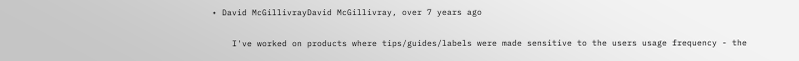• David McGillivrayDavid McGillivray, over 7 years ago

    I've worked on products where tips/guides/labels were made sensitive to the users usage frequency - the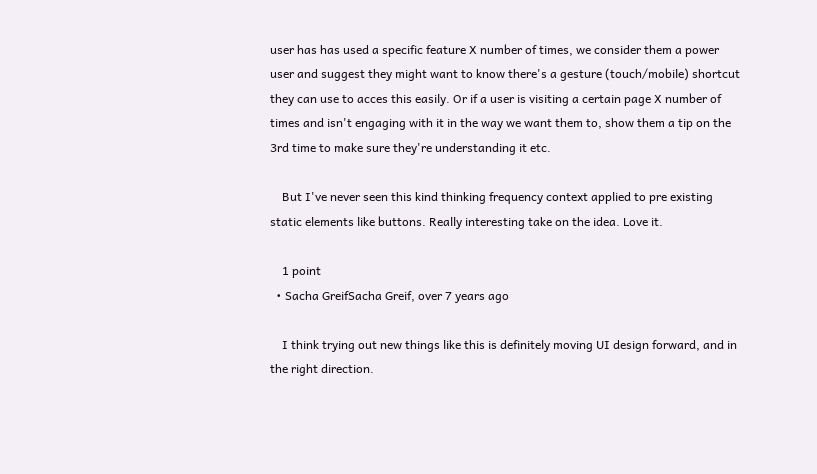user has has used a specific feature X number of times, we consider them a power user and suggest they might want to know there's a gesture (touch/mobile) shortcut they can use to acces this easily. Or if a user is visiting a certain page X number of times and isn't engaging with it in the way we want them to, show them a tip on the 3rd time to make sure they're understanding it etc.

    But I've never seen this kind thinking frequency context applied to pre existing static elements like buttons. Really interesting take on the idea. Love it.

    1 point
  • Sacha GreifSacha Greif, over 7 years ago

    I think trying out new things like this is definitely moving UI design forward, and in the right direction.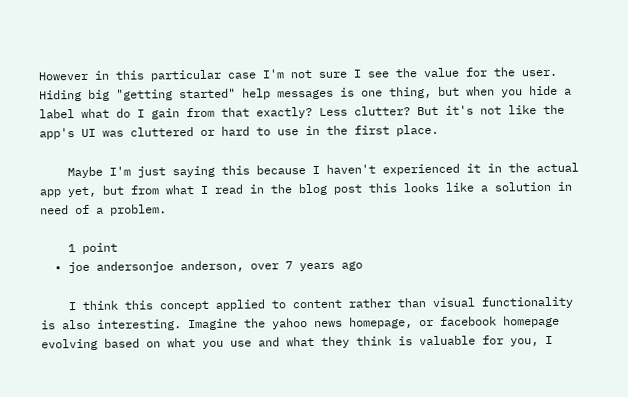However in this particular case I'm not sure I see the value for the user. Hiding big "getting started" help messages is one thing, but when you hide a label what do I gain from that exactly? Less clutter? But it's not like the app's UI was cluttered or hard to use in the first place.

    Maybe I'm just saying this because I haven't experienced it in the actual app yet, but from what I read in the blog post this looks like a solution in need of a problem.

    1 point
  • joe andersonjoe anderson, over 7 years ago

    I think this concept applied to content rather than visual functionality is also interesting. Imagine the yahoo news homepage, or facebook homepage evolving based on what you use and what they think is valuable for you, I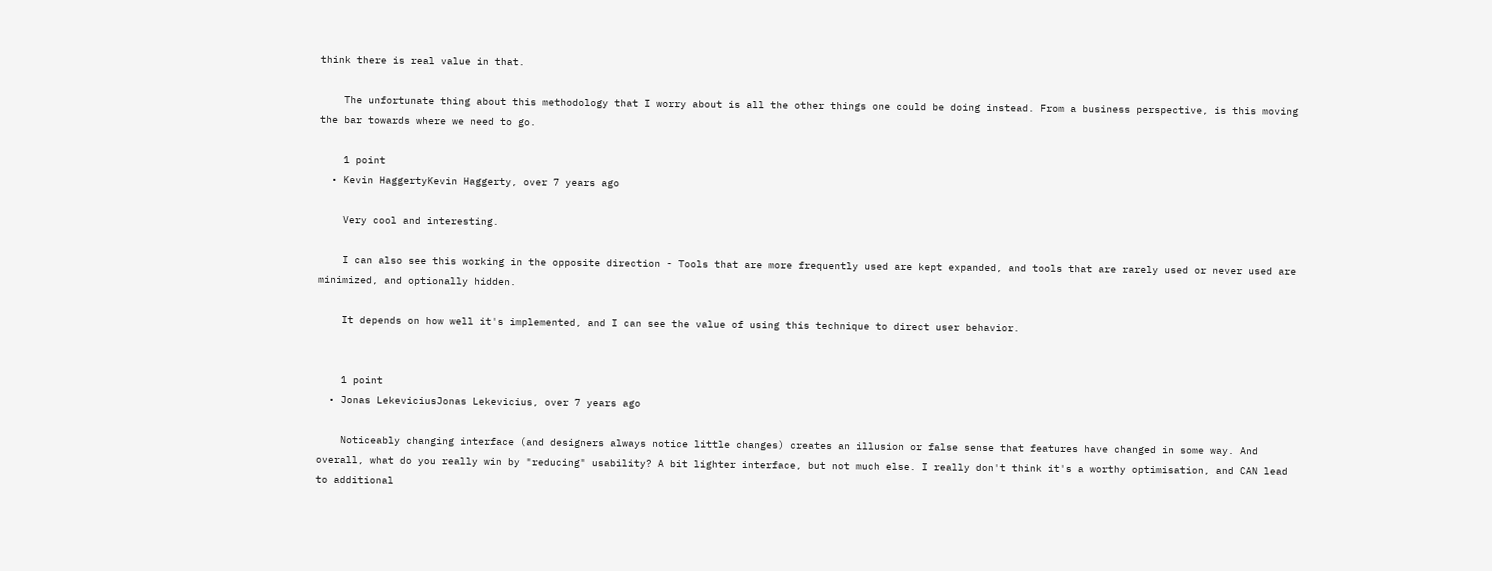think there is real value in that.

    The unfortunate thing about this methodology that I worry about is all the other things one could be doing instead. From a business perspective, is this moving the bar towards where we need to go.

    1 point
  • Kevin HaggertyKevin Haggerty, over 7 years ago

    Very cool and interesting.

    I can also see this working in the opposite direction - Tools that are more frequently used are kept expanded, and tools that are rarely used or never used are minimized, and optionally hidden.

    It depends on how well it's implemented, and I can see the value of using this technique to direct user behavior.


    1 point
  • Jonas LekeviciusJonas Lekevicius, over 7 years ago

    Noticeably changing interface (and designers always notice little changes) creates an illusion or false sense that features have changed in some way. And overall, what do you really win by "reducing" usability? A bit lighter interface, but not much else. I really don't think it's a worthy optimisation, and CAN lead to additional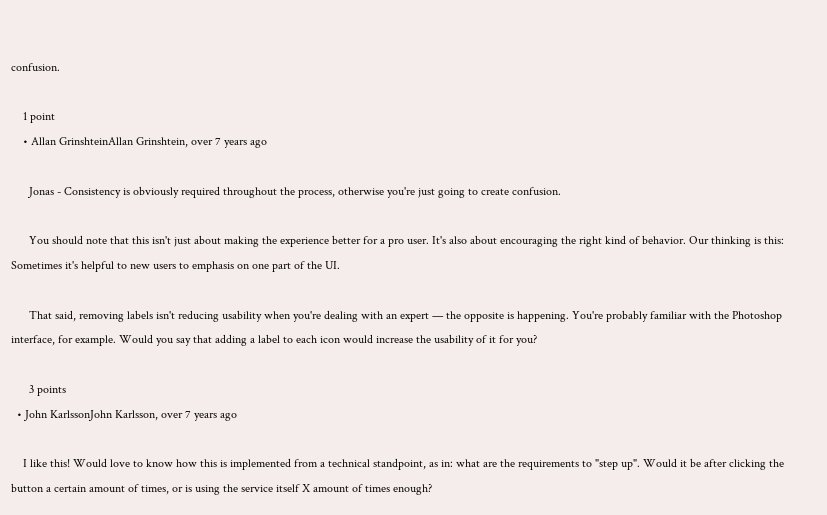confusion.

    1 point
    • Allan GrinshteinAllan Grinshtein, over 7 years ago

      Jonas - Consistency is obviously required throughout the process, otherwise you're just going to create confusion.

      You should note that this isn't just about making the experience better for a pro user. It's also about encouraging the right kind of behavior. Our thinking is this: Sometimes it's helpful to new users to emphasis on one part of the UI.

      That said, removing labels isn't reducing usability when you're dealing with an expert — the opposite is happening. You're probably familiar with the Photoshop interface, for example. Would you say that adding a label to each icon would increase the usability of it for you?

      3 points
  • John KarlssonJohn Karlsson, over 7 years ago

    I like this! Would love to know how this is implemented from a technical standpoint, as in: what are the requirements to "step up". Would it be after clicking the button a certain amount of times, or is using the service itself X amount of times enough?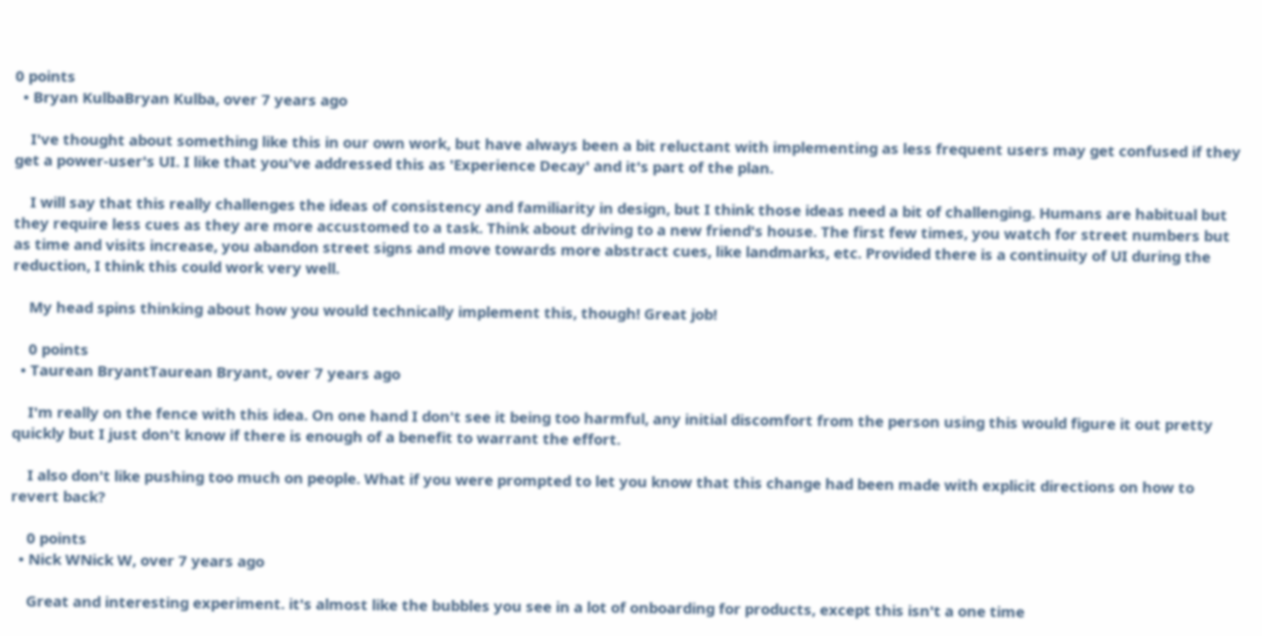0 points
  • Bryan KulbaBryan Kulba, over 7 years ago

    I've thought about something like this in our own work, but have always been a bit reluctant with implementing as less frequent users may get confused if they get a power-user's UI. I like that you've addressed this as 'Experience Decay' and it's part of the plan.

    I will say that this really challenges the ideas of consistency and familiarity in design, but I think those ideas need a bit of challenging. Humans are habitual but they require less cues as they are more accustomed to a task. Think about driving to a new friend's house. The first few times, you watch for street numbers but as time and visits increase, you abandon street signs and move towards more abstract cues, like landmarks, etc. Provided there is a continuity of UI during the reduction, I think this could work very well.

    My head spins thinking about how you would technically implement this, though! Great job!

    0 points
  • Taurean BryantTaurean Bryant, over 7 years ago

    I'm really on the fence with this idea. On one hand I don't see it being too harmful, any initial discomfort from the person using this would figure it out pretty quickly but I just don't know if there is enough of a benefit to warrant the effort.

    I also don't like pushing too much on people. What if you were prompted to let you know that this change had been made with explicit directions on how to revert back?

    0 points
  • Nick WNick W, over 7 years ago

    Great and interesting experiment. it's almost like the bubbles you see in a lot of onboarding for products, except this isn't a one time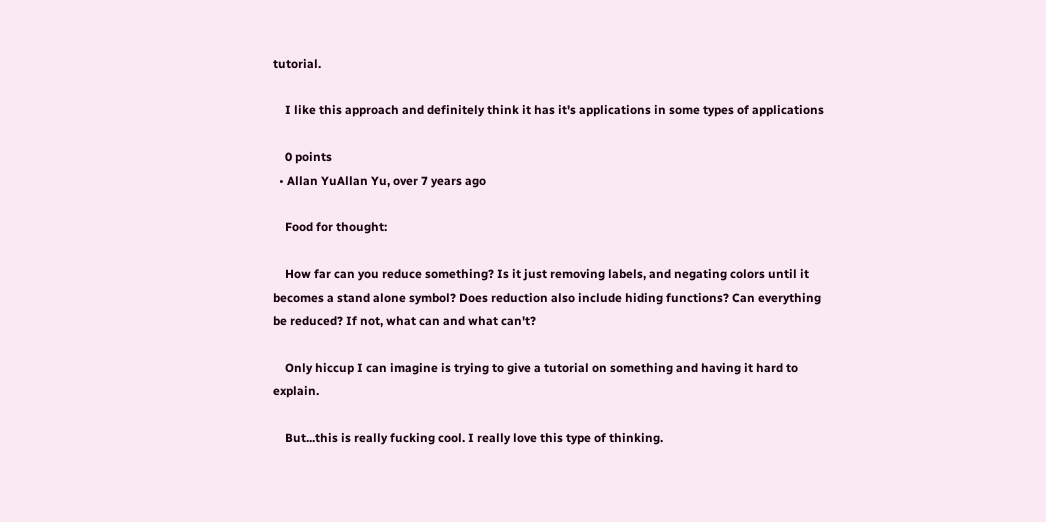tutorial.

    I like this approach and definitely think it has it's applications in some types of applications

    0 points
  • Allan YuAllan Yu, over 7 years ago

    Food for thought:

    How far can you reduce something? Is it just removing labels, and negating colors until it becomes a stand alone symbol? Does reduction also include hiding functions? Can everything be reduced? If not, what can and what can't?

    Only hiccup I can imagine is trying to give a tutorial on something and having it hard to explain.

    But...this is really fucking cool. I really love this type of thinking.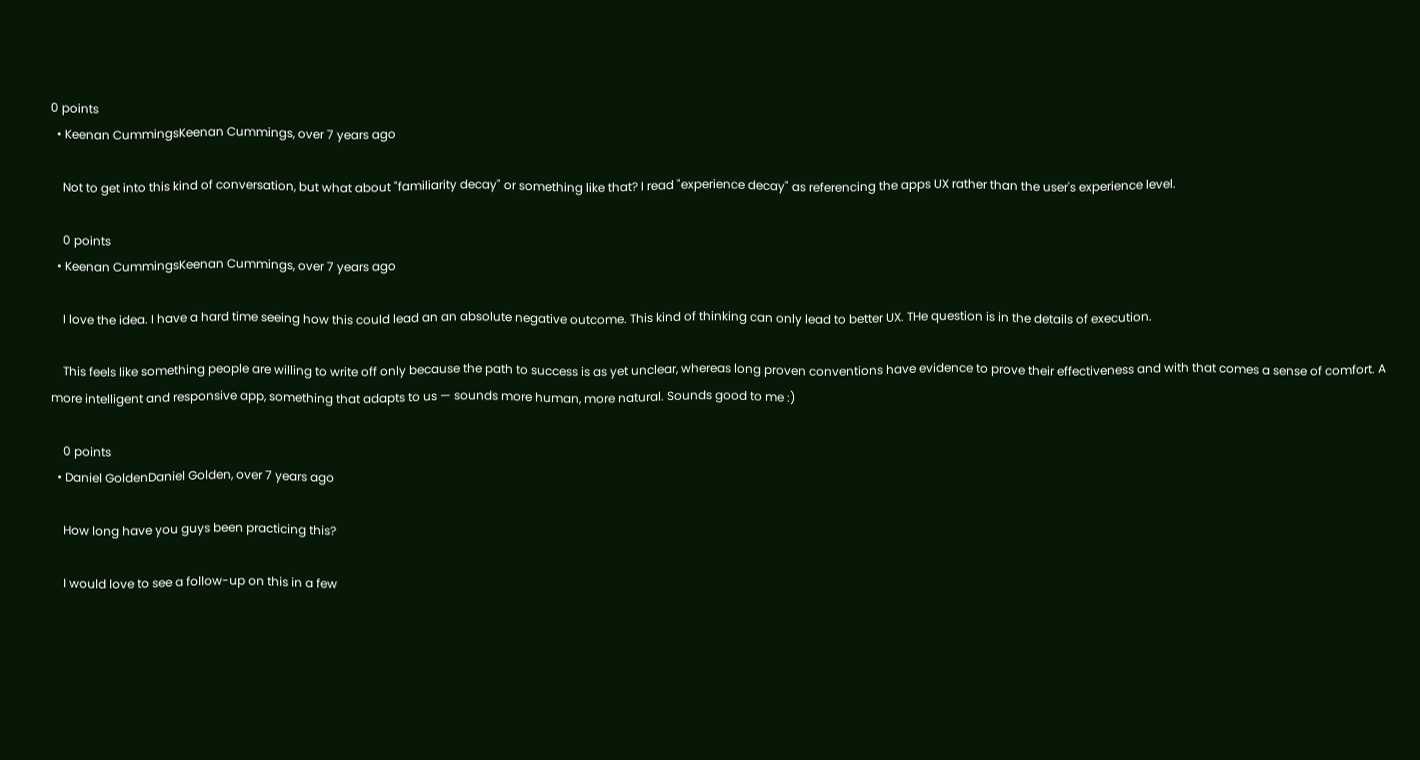0 points
  • Keenan CummingsKeenan Cummings, over 7 years ago

    Not to get into this kind of conversation, but what about "familiarity decay" or something like that? I read "experience decay" as referencing the apps UX rather than the user's experience level.

    0 points
  • Keenan CummingsKeenan Cummings, over 7 years ago

    I love the idea. I have a hard time seeing how this could lead an an absolute negative outcome. This kind of thinking can only lead to better UX. THe question is in the details of execution.

    This feels like something people are willing to write off only because the path to success is as yet unclear, whereas long proven conventions have evidence to prove their effectiveness and with that comes a sense of comfort. A more intelligent and responsive app, something that adapts to us — sounds more human, more natural. Sounds good to me :)

    0 points
  • Daniel GoldenDaniel Golden, over 7 years ago

    How long have you guys been practicing this?

    I would love to see a follow-up on this in a few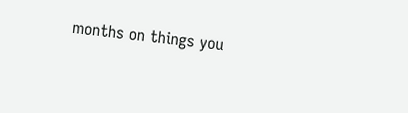months on things you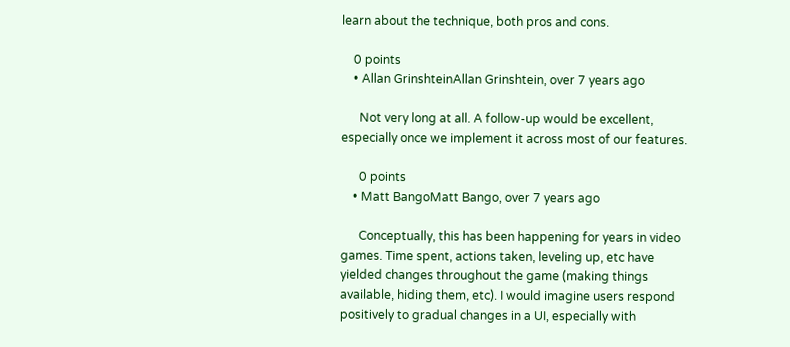learn about the technique, both pros and cons.

    0 points
    • Allan GrinshteinAllan Grinshtein, over 7 years ago

      Not very long at all. A follow-up would be excellent, especially once we implement it across most of our features.

      0 points
    • Matt BangoMatt Bango, over 7 years ago

      Conceptually, this has been happening for years in video games. Time spent, actions taken, leveling up, etc have yielded changes throughout the game (making things available, hiding them, etc). I would imagine users respond positively to gradual changes in a UI, especially with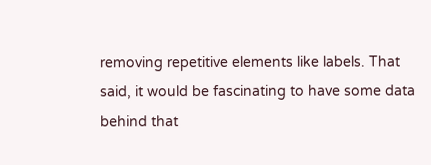removing repetitive elements like labels. That said, it would be fascinating to have some data behind that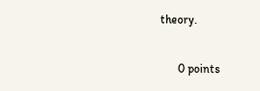theory.

      0 points